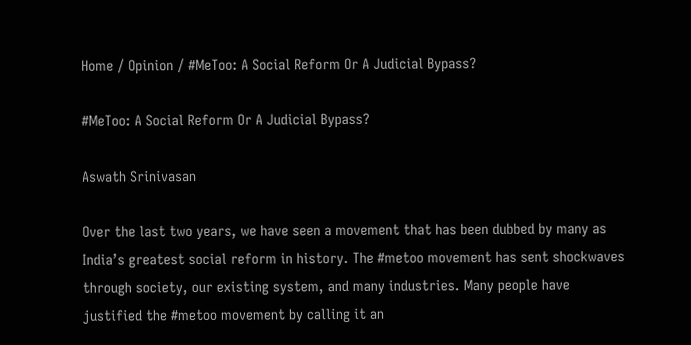Home / Opinion / #MeToo: A Social Reform Or A Judicial Bypass?

#MeToo: A Social Reform Or A Judicial Bypass?

Aswath Srinivasan

Over the last two years, we have seen a movement that has been dubbed by many as India’s greatest social reform in history. The #metoo movement has sent shockwaves through society, our existing system, and many industries. Many people have justified the #metoo movement by calling it an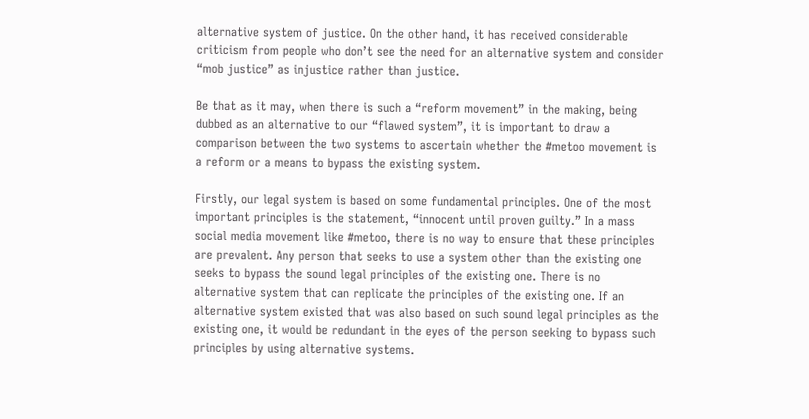alternative system of justice. On the other hand, it has received considerable criticism from people who don’t see the need for an alternative system and consider “mob justice” as injustice rather than justice.

Be that as it may, when there is such a “reform movement” in the making, being dubbed as an alternative to our “flawed system”, it is important to draw a comparison between the two systems to ascertain whether the #metoo movement is a reform or a means to bypass the existing system.

Firstly, our legal system is based on some fundamental principles. One of the most important principles is the statement, “innocent until proven guilty.” In a mass social media movement like #metoo, there is no way to ensure that these principles are prevalent. Any person that seeks to use a system other than the existing one seeks to bypass the sound legal principles of the existing one. There is no alternative system that can replicate the principles of the existing one. If an alternative system existed that was also based on such sound legal principles as the existing one, it would be redundant in the eyes of the person seeking to bypass such principles by using alternative systems.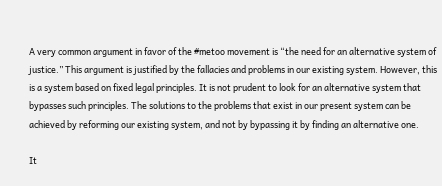A very common argument in favor of the #metoo movement is “the need for an alternative system of justice.” This argument is justified by the fallacies and problems in our existing system. However, this is a system based on fixed legal principles. It is not prudent to look for an alternative system that bypasses such principles. The solutions to the problems that exist in our present system can be achieved by reforming our existing system, and not by bypassing it by finding an alternative one.

It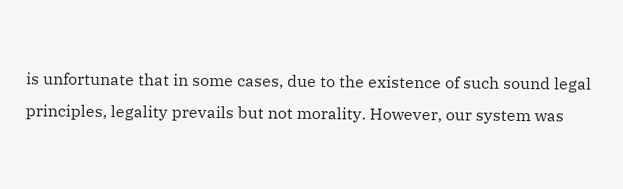is unfortunate that in some cases, due to the existence of such sound legal principles, legality prevails but not morality. However, our system was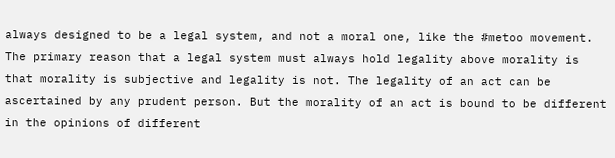always designed to be a legal system, and not a moral one, like the #metoo movement. The primary reason that a legal system must always hold legality above morality is that morality is subjective and legality is not. The legality of an act can be ascertained by any prudent person. But the morality of an act is bound to be different in the opinions of different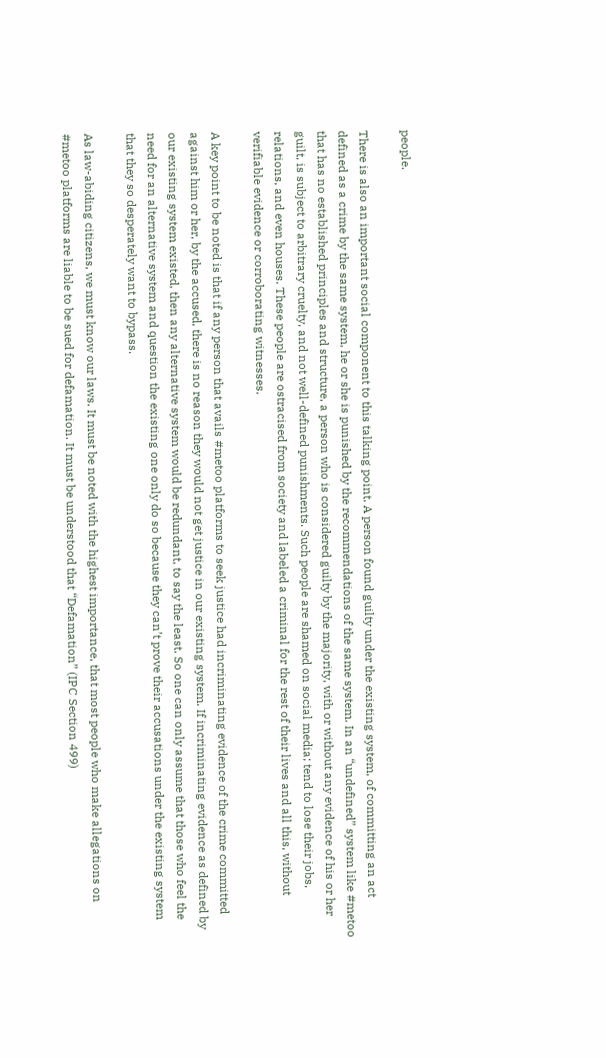people.

There is also an important social component to this talking point. A person found guilty under the existing system, of committing an act defined as a crime by the same system, he or she is punished by the recommendations of the same system. In an “undefined” system like #metoo that has no established principles and structure, a person who is considered guilty by the majority, with or without any evidence of his or her guilt, is subject to arbitrary cruelty, and not well-defined punishments. Such people are shamed on social media; tend to lose their jobs, relations, and even houses. These people are ostracised from society and labeled a criminal for the rest of their lives and all this, without verifiable evidence or corroborating witnesses.

A key point to be noted is that if any person that avails #metoo platforms to seek justice had incriminating evidence of the crime committed against him or her, by the accused, there is no reason they would not get justice in our existing system. If incriminating evidence as defined by our existing system existed, then any alternative system would be redundant, to say the least. So one can only assume that those who feel the need for an alternative system and question the existing one only do so because they can’t prove their accusations under the existing system that they so desperately want to bypass.

As law-abiding citizens, we must know our laws. It must be noted with the highest importance, that most people who make allegations on #metoo platforms are liable to be sued for defamation. It must be understood that “Defamation” (IPC Section 499)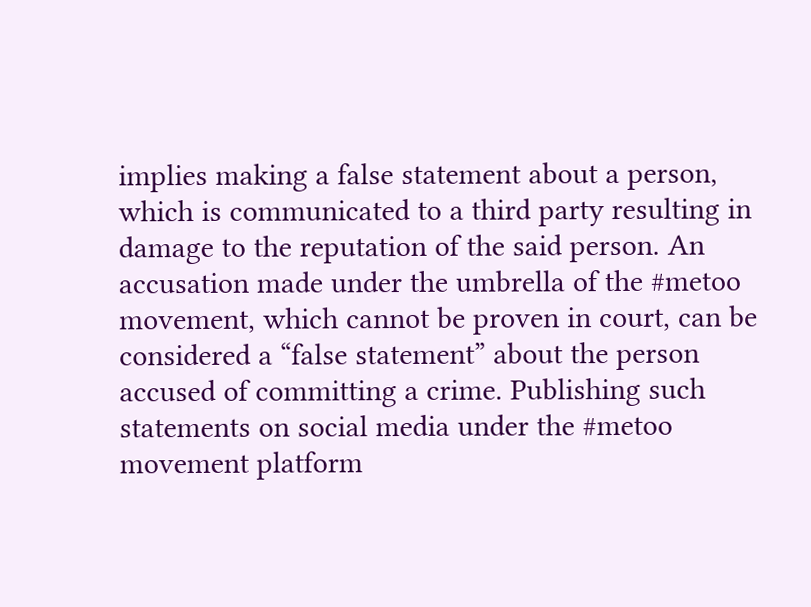implies making a false statement about a person, which is communicated to a third party resulting in damage to the reputation of the said person. An accusation made under the umbrella of the #metoo movement, which cannot be proven in court, can be considered a “false statement” about the person accused of committing a crime. Publishing such statements on social media under the #metoo movement platform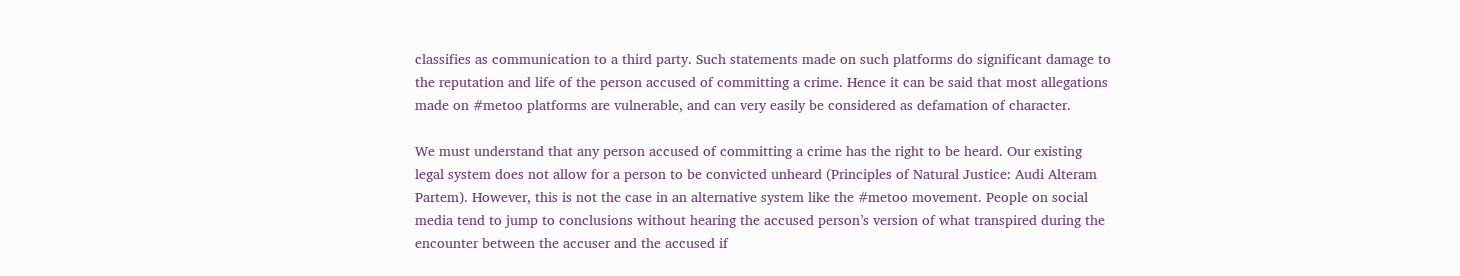classifies as communication to a third party. Such statements made on such platforms do significant damage to the reputation and life of the person accused of committing a crime. Hence it can be said that most allegations made on #metoo platforms are vulnerable, and can very easily be considered as defamation of character.

We must understand that any person accused of committing a crime has the right to be heard. Our existing legal system does not allow for a person to be convicted unheard (Principles of Natural Justice: Audi Alteram Partem). However, this is not the case in an alternative system like the #metoo movement. People on social media tend to jump to conclusions without hearing the accused person’s version of what transpired during the encounter between the accuser and the accused if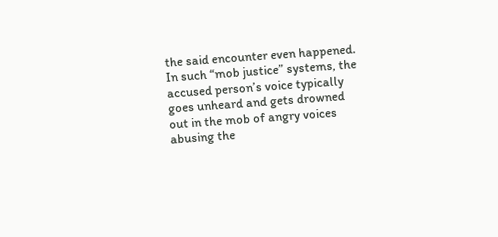the said encounter even happened. In such “mob justice” systems, the accused person’s voice typically goes unheard and gets drowned out in the mob of angry voices abusing the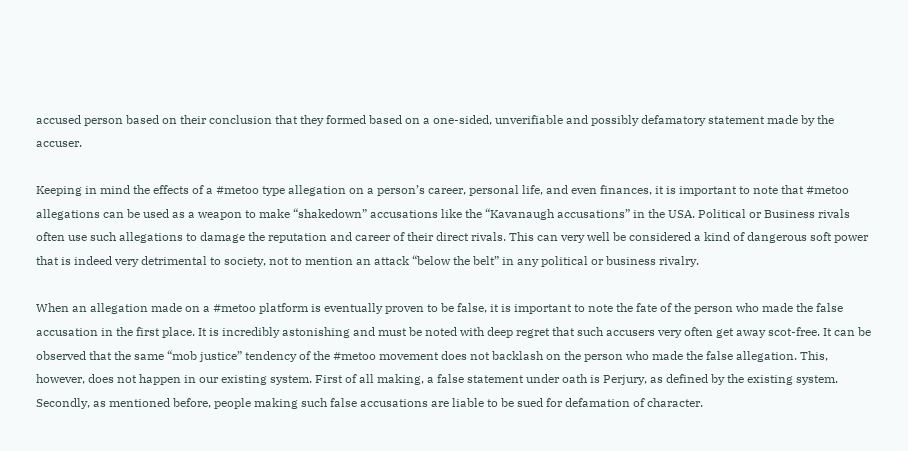accused person based on their conclusion that they formed based on a one-sided, unverifiable and possibly defamatory statement made by the accuser.

Keeping in mind the effects of a #metoo type allegation on a person’s career, personal life, and even finances, it is important to note that #metoo allegations can be used as a weapon to make “shakedown” accusations like the “Kavanaugh accusations” in the USA. Political or Business rivals often use such allegations to damage the reputation and career of their direct rivals. This can very well be considered a kind of dangerous soft power that is indeed very detrimental to society, not to mention an attack “below the belt” in any political or business rivalry.

When an allegation made on a #metoo platform is eventually proven to be false, it is important to note the fate of the person who made the false accusation in the first place. It is incredibly astonishing and must be noted with deep regret that such accusers very often get away scot-free. It can be observed that the same “mob justice” tendency of the #metoo movement does not backlash on the person who made the false allegation. This, however, does not happen in our existing system. First of all making, a false statement under oath is Perjury, as defined by the existing system. Secondly, as mentioned before, people making such false accusations are liable to be sued for defamation of character.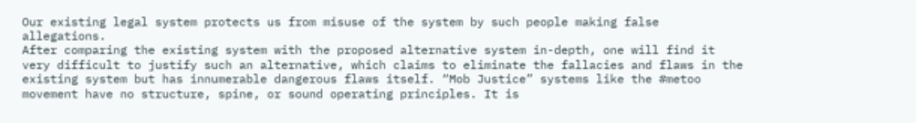Our existing legal system protects us from misuse of the system by such people making false allegations.
After comparing the existing system with the proposed alternative system in-depth, one will find it very difficult to justify such an alternative, which claims to eliminate the fallacies and flaws in the existing system but has innumerable dangerous flaws itself. “Mob Justice” systems like the #metoo movement have no structure, spine, or sound operating principles. It is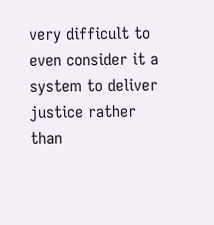very difficult to even consider it a system to deliver justice rather than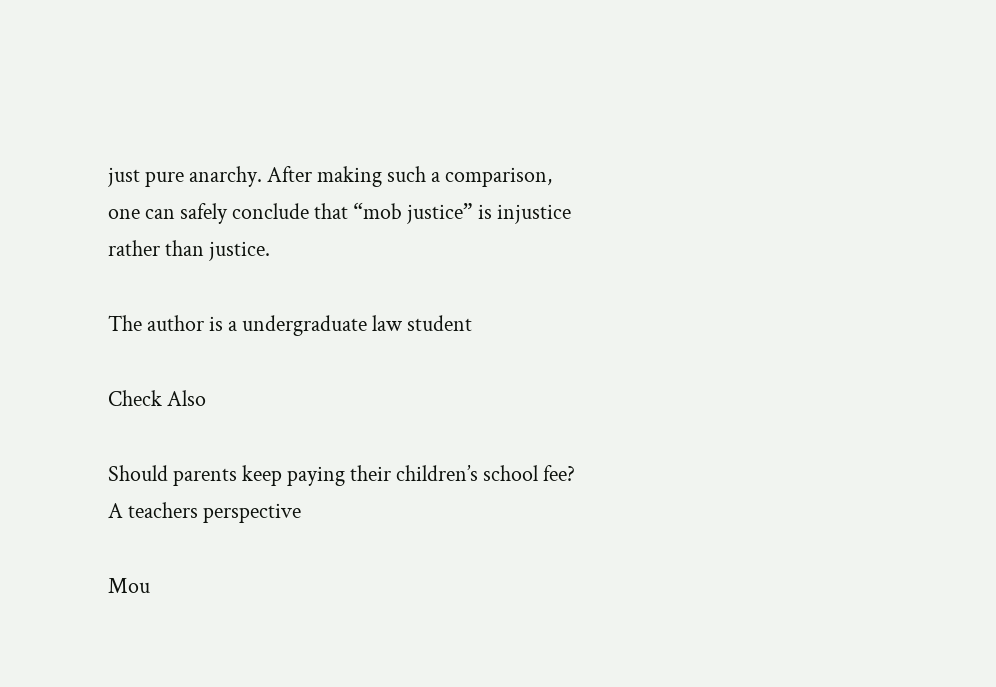just pure anarchy. After making such a comparison, one can safely conclude that “mob justice” is injustice rather than justice.

The author is a undergraduate law student

Check Also

Should parents keep paying their children’s school fee? A teachers perspective

Mou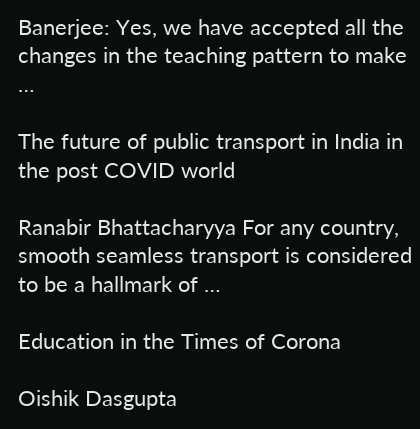Banerjee: Yes, we have accepted all the changes in the teaching pattern to make …

The future of public transport in India in the post COVID world

Ranabir Bhattacharyya For any country, smooth seamless transport is considered to be a hallmark of …

Education in the Times of Corona

Oishik Dasgupta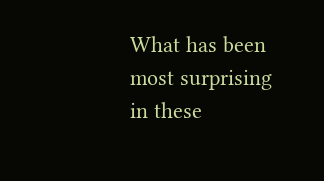What has been most surprising in these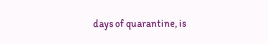days of quarantine, is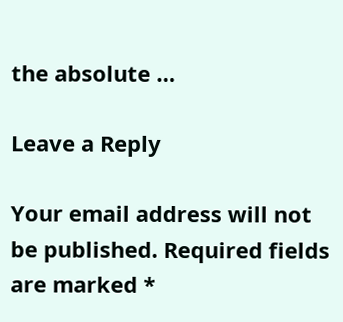the absolute …

Leave a Reply

Your email address will not be published. Required fields are marked *